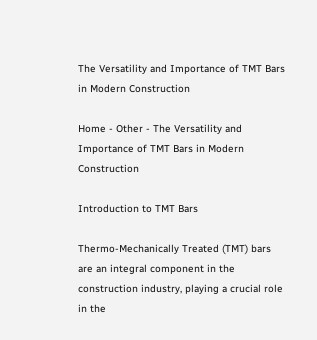The Versatility and Importance of TMT Bars in Modern Construction

Home - Other - The Versatility and Importance of TMT Bars in Modern Construction

Introduction to TMT Bars

Thermo-Mechanically Treated (TMT) bars are an integral component in the construction industry, playing a crucial role in the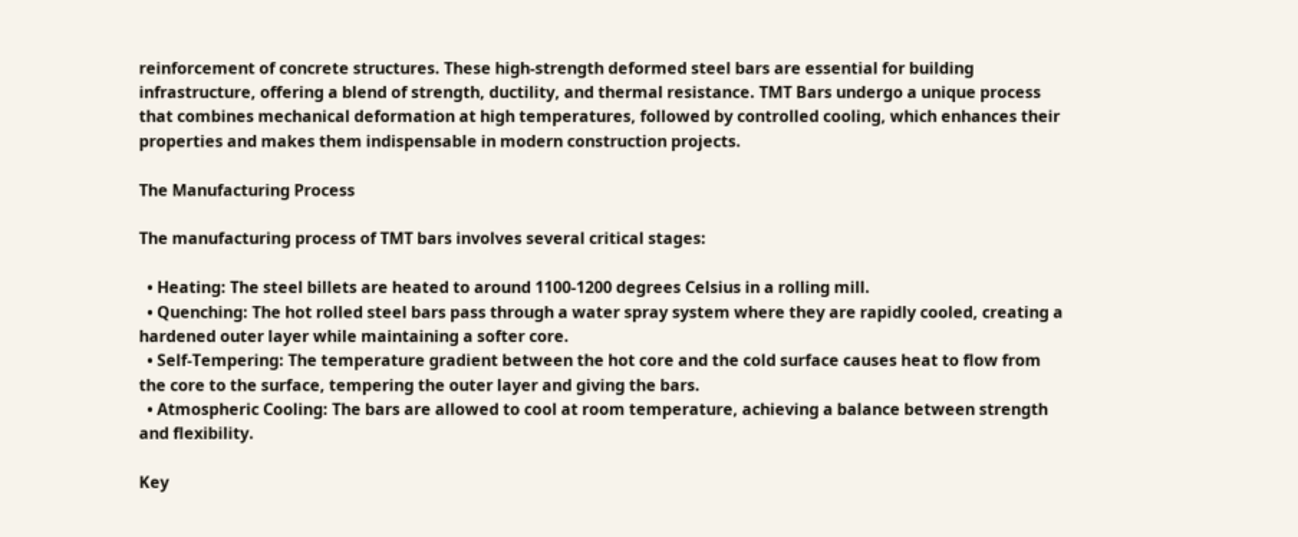reinforcement of concrete structures. These high-strength deformed steel bars are essential for building infrastructure, offering a blend of strength, ductility, and thermal resistance. TMT Bars undergo a unique process that combines mechanical deformation at high temperatures, followed by controlled cooling, which enhances their properties and makes them indispensable in modern construction projects.

The Manufacturing Process

The manufacturing process of TMT bars involves several critical stages:

  • Heating: The steel billets are heated to around 1100-1200 degrees Celsius in a rolling mill.
  • Quenching: The hot rolled steel bars pass through a water spray system where they are rapidly cooled, creating a hardened outer layer while maintaining a softer core.
  • Self-Tempering: The temperature gradient between the hot core and the cold surface causes heat to flow from the core to the surface, tempering the outer layer and giving the bars.
  • Atmospheric Cooling: The bars are allowed to cool at room temperature, achieving a balance between strength and flexibility.

Key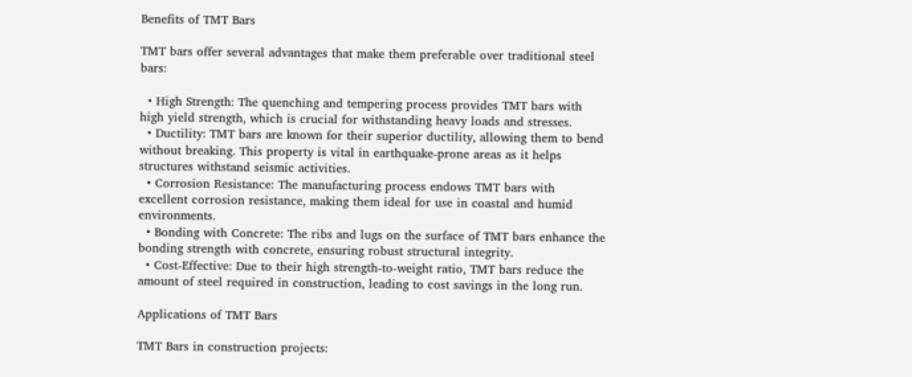Benefits of TMT Bars

TMT bars offer several advantages that make them preferable over traditional steel bars:

  • High Strength: The quenching and tempering process provides TMT bars with high yield strength, which is crucial for withstanding heavy loads and stresses.
  • Ductility: TMT bars are known for their superior ductility, allowing them to bend without breaking. This property is vital in earthquake-prone areas as it helps structures withstand seismic activities.
  • Corrosion Resistance: The manufacturing process endows TMT bars with excellent corrosion resistance, making them ideal for use in coastal and humid environments.
  • Bonding with Concrete: The ribs and lugs on the surface of TMT bars enhance the bonding strength with concrete, ensuring robust structural integrity.
  • Cost-Effective: Due to their high strength-to-weight ratio, TMT bars reduce the amount of steel required in construction, leading to cost savings in the long run.

Applications of TMT Bars

TMT Bars in construction projects: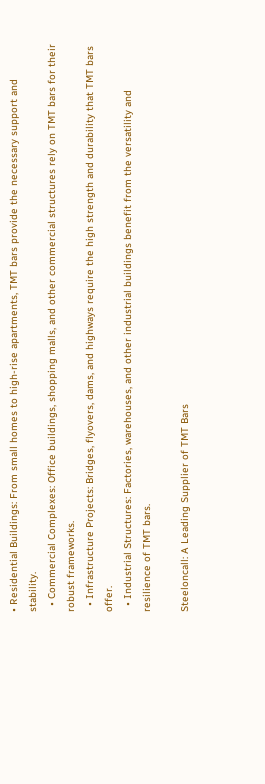• Residential Buildings: From small homes to high-rise apartments, TMT bars provide the necessary support and stability.
  • Commercial Complexes: Office buildings, shopping malls, and other commercial structures rely on TMT bars for their robust frameworks.
  • Infrastructure Projects: Bridges, flyovers, dams, and highways require the high strength and durability that TMT bars offer.
  • Industrial Structures: Factories, warehouses, and other industrial buildings benefit from the versatility and resilience of TMT bars.

Steeloncall: A Leading Supplier of TMT Bars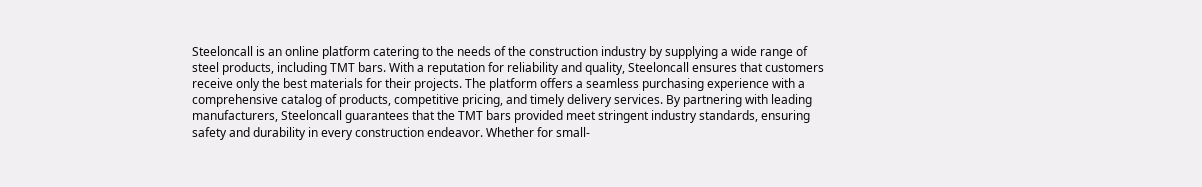Steeloncall is an online platform catering to the needs of the construction industry by supplying a wide range of steel products, including TMT bars. With a reputation for reliability and quality, Steeloncall ensures that customers receive only the best materials for their projects. The platform offers a seamless purchasing experience with a comprehensive catalog of products, competitive pricing, and timely delivery services. By partnering with leading manufacturers, Steeloncall guarantees that the TMT bars provided meet stringent industry standards, ensuring safety and durability in every construction endeavor. Whether for small-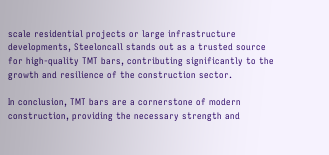scale residential projects or large infrastructure developments, Steeloncall stands out as a trusted source for high-quality TMT bars, contributing significantly to the growth and resilience of the construction sector.

In conclusion, TMT bars are a cornerstone of modern construction, providing the necessary strength and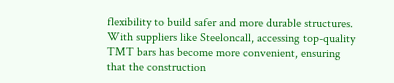flexibility to build safer and more durable structures. With suppliers like Steeloncall, accessing top-quality TMT bars has become more convenient, ensuring that the construction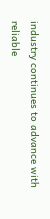industry continues to advance with reliable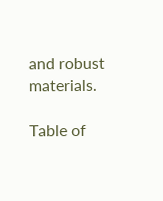and robust materials.

Table of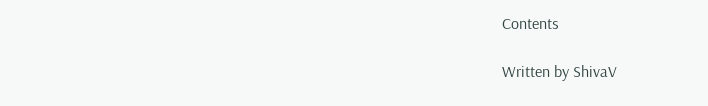Contents

Written by ShivaV